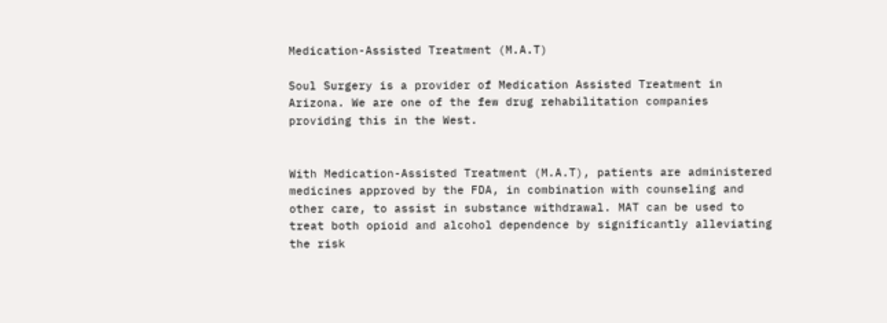Medication-Assisted Treatment (M.A.T)

Soul Surgery is a provider of Medication Assisted Treatment in Arizona. We are one of the few drug rehabilitation companies providing this in the West.


With Medication-Assisted Treatment (M.A.T), patients are administered medicines approved by the FDA, in combination with counseling and other care, to assist in substance withdrawal. MAT can be used to treat both opioid and alcohol dependence by significantly alleviating the risk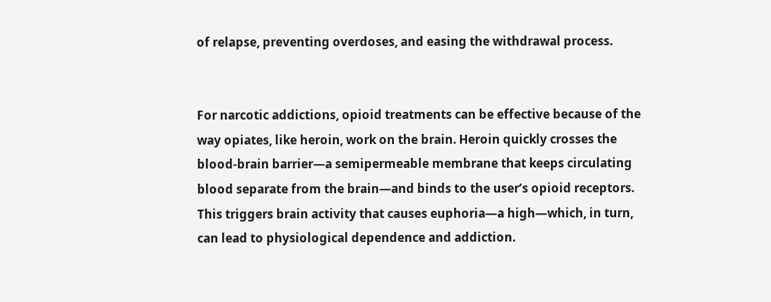of relapse, preventing overdoses, and easing the withdrawal process.


For narcotic addictions, opioid treatments can be effective because of the way opiates, like heroin, work on the brain. Heroin quickly crosses the blood-brain barrier—a semipermeable membrane that keeps circulating blood separate from the brain—and binds to the user’s opioid receptors. This triggers brain activity that causes euphoria—a high—which, in turn, can lead to physiological dependence and addiction.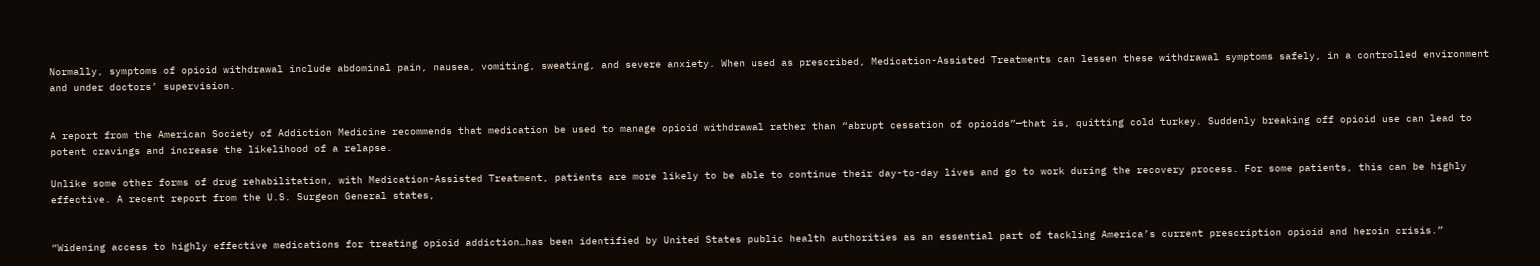Normally, symptoms of opioid withdrawal include abdominal pain, nausea, vomiting, sweating, and severe anxiety. When used as prescribed, Medication-Assisted Treatments can lessen these withdrawal symptoms safely, in a controlled environment and under doctors’ supervision.


A report from the American Society of Addiction Medicine recommends that medication be used to manage opioid withdrawal rather than “abrupt cessation of opioids”—that is, quitting cold turkey. Suddenly breaking off opioid use can lead to potent cravings and increase the likelihood of a relapse.

Unlike some other forms of drug rehabilitation, with Medication-Assisted Treatment, patients are more likely to be able to continue their day-to-day lives and go to work during the recovery process. For some patients, this can be highly effective. A recent report from the U.S. Surgeon General states,


“Widening access to highly effective medications for treating opioid addiction…has been identified by United States public health authorities as an essential part of tackling America’s current prescription opioid and heroin crisis.”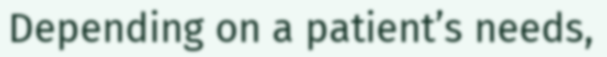Depending on a patient’s needs,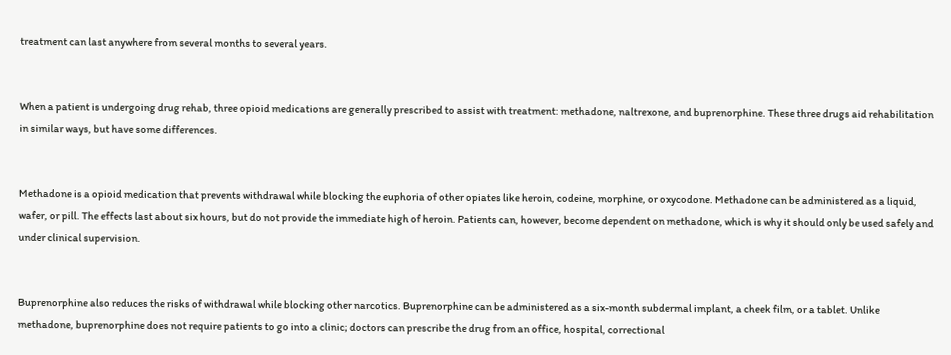treatment can last anywhere from several months to several years.


When a patient is undergoing drug rehab, three opioid medications are generally prescribed to assist with treatment: methadone, naltrexone, and buprenorphine. These three drugs aid rehabilitation in similar ways, but have some differences.


Methadone is a opioid medication that prevents withdrawal while blocking the euphoria of other opiates like heroin, codeine, morphine, or oxycodone. Methadone can be administered as a liquid, wafer, or pill. The effects last about six hours, but do not provide the immediate high of heroin. Patients can, however, become dependent on methadone, which is why it should only be used safely and under clinical supervision.


Buprenorphine also reduces the risks of withdrawal while blocking other narcotics. Buprenorphine can be administered as a six-month subdermal implant, a cheek film, or a tablet. Unlike methadone, buprenorphine does not require patients to go into a clinic; doctors can prescribe the drug from an office, hospital, correctional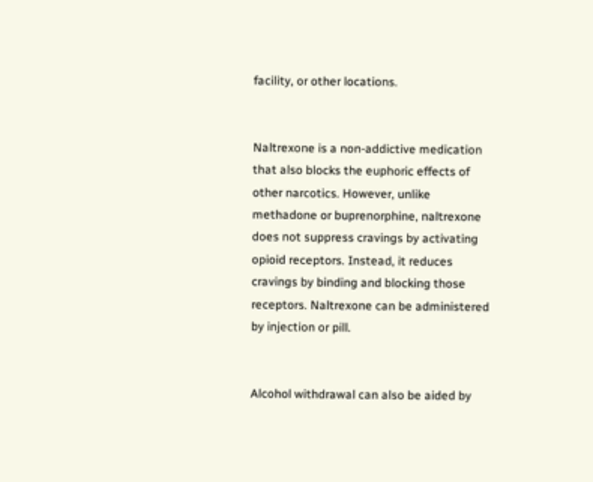facility, or other locations.


Naltrexone is a non-addictive medication that also blocks the euphoric effects of other narcotics. However, unlike methadone or buprenorphine, naltrexone does not suppress cravings by activating opioid receptors. Instead, it reduces cravings by binding and blocking those receptors. Naltrexone can be administered by injection or pill.


Alcohol withdrawal can also be aided by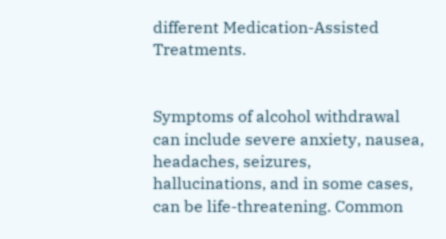different Medication-Assisted Treatments.


Symptoms of alcohol withdrawal can include severe anxiety, nausea, headaches, seizures, hallucinations, and in some cases, can be life-threatening. Common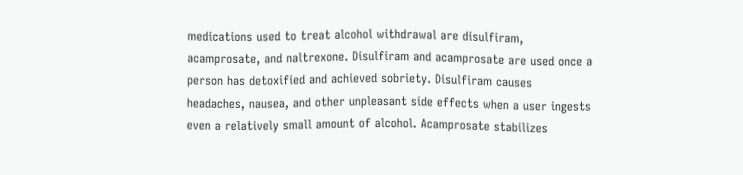medications used to treat alcohol withdrawal are disulfiram, acamprosate, and naltrexone. Disulfiram and acamprosate are used once a person has detoxified and achieved sobriety. Disulfiram causes headaches, nausea, and other unpleasant side effects when a user ingests even a relatively small amount of alcohol. Acamprosate stabilizes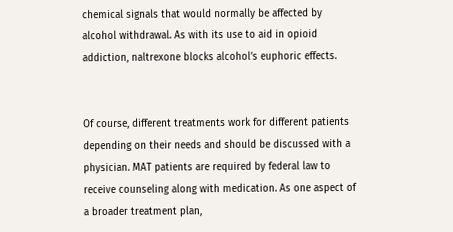chemical signals that would normally be affected by alcohol withdrawal. As with its use to aid in opioid addiction, naltrexone blocks alcohol’s euphoric effects.


Of course, different treatments work for different patients depending on their needs and should be discussed with a physician. MAT patients are required by federal law to receive counseling along with medication. As one aspect of a broader treatment plan,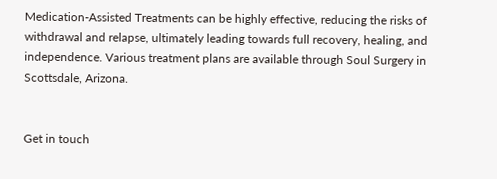Medication-Assisted Treatments can be highly effective, reducing the risks of withdrawal and relapse, ultimately leading towards full recovery, healing, and independence. Various treatment plans are available through Soul Surgery in Scottsdale, Arizona.


Get in touch